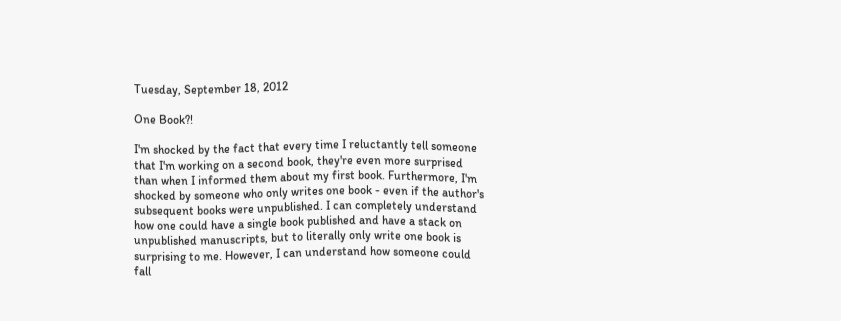Tuesday, September 18, 2012

One Book?!

I'm shocked by the fact that every time I reluctantly tell someone that I'm working on a second book, they're even more surprised than when I informed them about my first book. Furthermore, I'm shocked by someone who only writes one book - even if the author's subsequent books were unpublished. I can completely understand how one could have a single book published and have a stack on unpublished manuscripts, but to literally only write one book is surprising to me. However, I can understand how someone could fall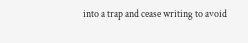into a trap and cease writing to avoid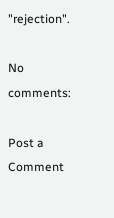"rejection".

No comments:

Post a Comment